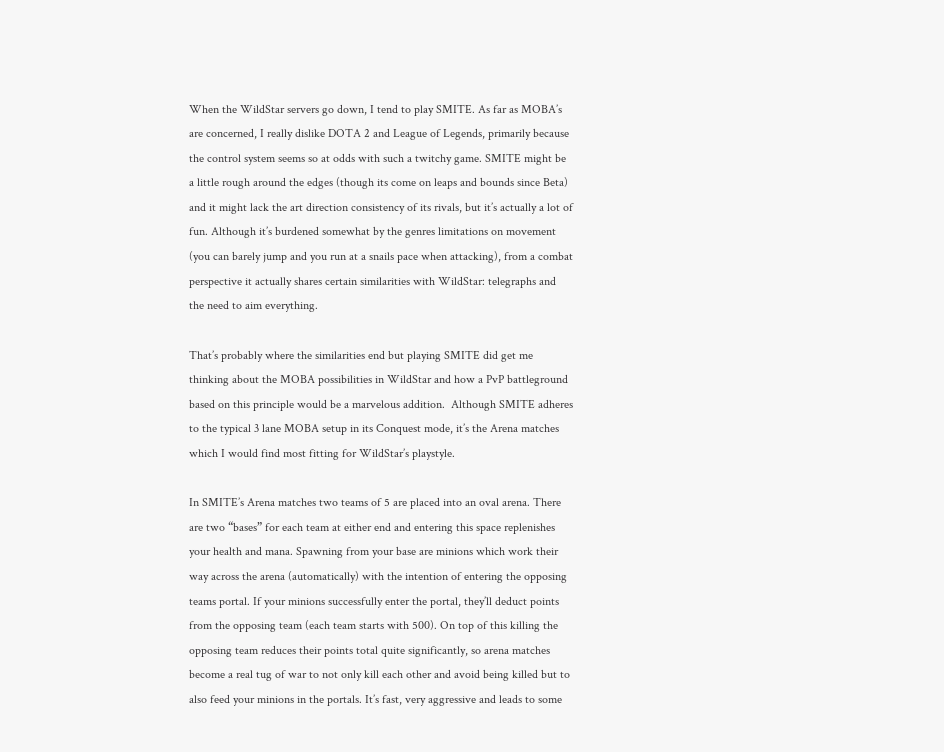When the WildStar servers go down, I tend to play SMITE. As far as MOBA’s are concerned, I really dislike DOTA 2 and League of Legends, primarily because the control system seems so at odds with such a twitchy game. SMITE might be a little rough around the edges (though its come on leaps and bounds since Beta) and it might lack the art direction consistency of its rivals, but it’s actually a lot of fun. Although it’s burdened somewhat by the genres limitations on movement (you can barely jump and you run at a snails pace when attacking), from a combat perspective it actually shares certain similarities with WildStar: telegraphs and the need to aim everything.

That’s probably where the similarities end but playing SMITE did get me thinking about the MOBA possibilities in WildStar and how a PvP battleground based on this principle would be a marvelous addition.  Although SMITE adheres to the typical 3 lane MOBA setup in its Conquest mode, it’s the Arena matches which I would find most fitting for WildStar’s playstyle.

In SMITE’s Arena matches two teams of 5 are placed into an oval arena. There are two “bases” for each team at either end and entering this space replenishes your health and mana. Spawning from your base are minions which work their way across the arena (automatically) with the intention of entering the opposing teams portal. If your minions successfully enter the portal, they’ll deduct points from the opposing team (each team starts with 500). On top of this killing the opposing team reduces their points total quite significantly, so arena matches become a real tug of war to not only kill each other and avoid being killed but to also feed your minions in the portals. It’s fast, very aggressive and leads to some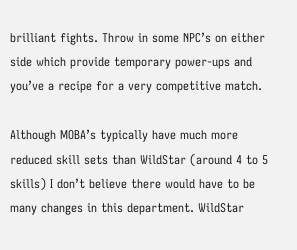brilliant fights. Throw in some NPC’s on either side which provide temporary power-ups and you’ve a recipe for a very competitive match.

Although MOBA’s typically have much more reduced skill sets than WildStar (around 4 to 5 skills) I don’t believe there would have to be many changes in this department. WildStar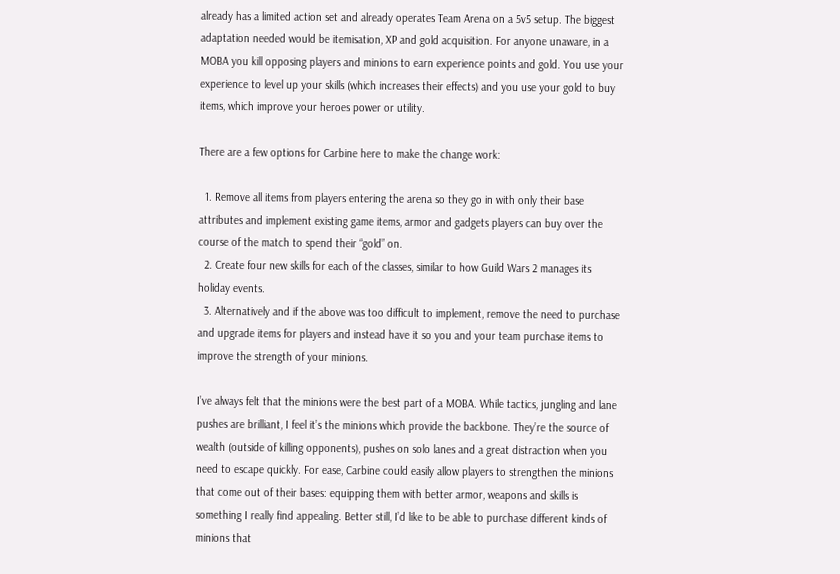already has a limited action set and already operates Team Arena on a 5v5 setup. The biggest adaptation needed would be itemisation, XP and gold acquisition. For anyone unaware, in a MOBA you kill opposing players and minions to earn experience points and gold. You use your experience to level up your skills (which increases their effects) and you use your gold to buy items, which improve your heroes power or utility.

There are a few options for Carbine here to make the change work:

  1. Remove all items from players entering the arena so they go in with only their base attributes and implement existing game items, armor and gadgets players can buy over the course of the match to spend their “gold” on.
  2. Create four new skills for each of the classes, similar to how Guild Wars 2 manages its holiday events.
  3. Alternatively and if the above was too difficult to implement, remove the need to purchase and upgrade items for players and instead have it so you and your team purchase items to improve the strength of your minions.

I’ve always felt that the minions were the best part of a MOBA. While tactics, jungling and lane pushes are brilliant, I feel it’s the minions which provide the backbone. They’re the source of wealth (outside of killing opponents), pushes on solo lanes and a great distraction when you need to escape quickly. For ease, Carbine could easily allow players to strengthen the minions that come out of their bases: equipping them with better armor, weapons and skills is something I really find appealing. Better still, I’d like to be able to purchase different kinds of minions that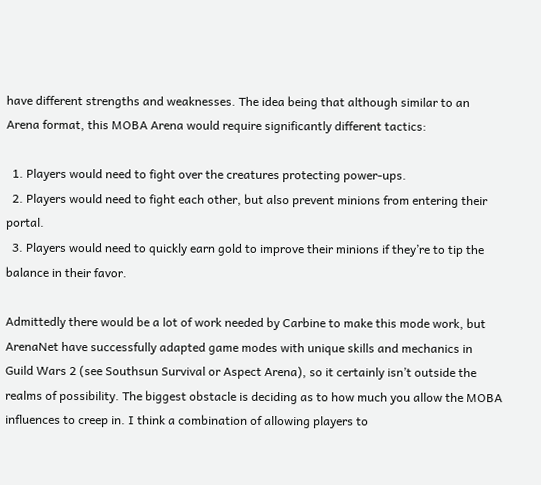have different strengths and weaknesses. The idea being that although similar to an Arena format, this MOBA Arena would require significantly different tactics:

  1. Players would need to fight over the creatures protecting power-ups.
  2. Players would need to fight each other, but also prevent minions from entering their portal.
  3. Players would need to quickly earn gold to improve their minions if they’re to tip the balance in their favor.

Admittedly there would be a lot of work needed by Carbine to make this mode work, but ArenaNet have successfully adapted game modes with unique skills and mechanics in Guild Wars 2 (see Southsun Survival or Aspect Arena), so it certainly isn’t outside the realms of possibility. The biggest obstacle is deciding as to how much you allow the MOBA influences to creep in. I think a combination of allowing players to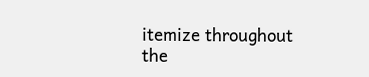itemize throughout the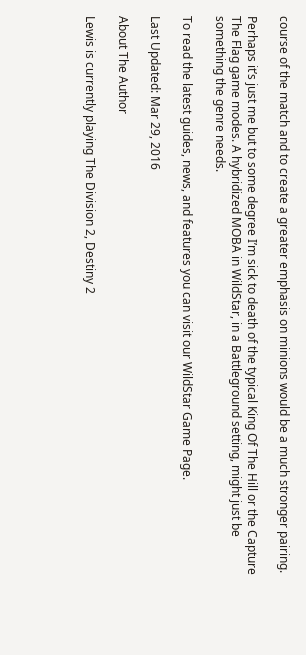course of the match and to create a greater emphasis on minions would be a much stronger pairing.

Perhaps it’s just me but to some degree I’m sick to death of the typical King Of The Hill or the Capture The Flag game modes. A hybridized MOBA in WildStar, in a Battleground setting, might just be something the genre needs.

To read the latest guides, news, and features you can visit our WildStar Game Page.

Last Updated: Mar 29, 2016

About The Author

Lewis is currently playing The Division 2, Destiny 2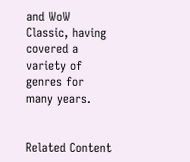and WoW Classic, having covered a variety of genres for many years.


Related Content